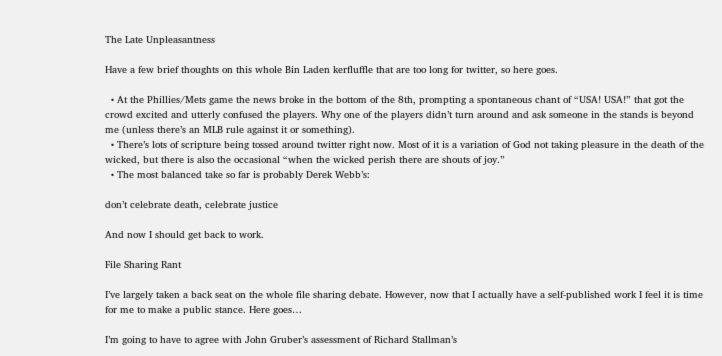The Late Unpleasantness

Have a few brief thoughts on this whole Bin Laden kerfluffle that are too long for twitter, so here goes.

  • At the Phillies/Mets game the news broke in the bottom of the 8th, prompting a spontaneous chant of “USA! USA!” that got the crowd excited and utterly confused the players. Why one of the players didn’t turn around and ask someone in the stands is beyond me (unless there’s an MLB rule against it or something).
  • There’s lots of scripture being tossed around twitter right now. Most of it is a variation of God not taking pleasure in the death of the wicked, but there is also the occasional “when the wicked perish there are shouts of joy.”
  • The most balanced take so far is probably Derek Webb’s:

don’t celebrate death, celebrate justice

And now I should get back to work.

File Sharing Rant

I’ve largely taken a back seat on the whole file sharing debate. However, now that I actually have a self-published work I feel it is time for me to make a public stance. Here goes…

I’m going to have to agree with John Gruber’s assessment of Richard Stallman’s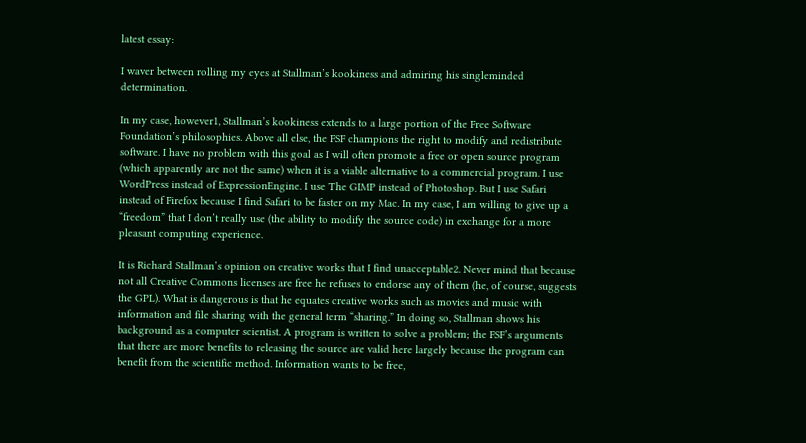latest essay:

I waver between rolling my eyes at Stallman’s kookiness and admiring his singleminded determination.

In my case, however1, Stallman’s kookiness extends to a large portion of the Free Software Foundation’s philosophies. Above all else, the FSF champions the right to modify and redistribute software. I have no problem with this goal as I will often promote a free or open source program (which apparently are not the same) when it is a viable alternative to a commercial program. I use WordPress instead of ExpressionEngine. I use The GIMP instead of Photoshop. But I use Safari instead of Firefox because I find Safari to be faster on my Mac. In my case, I am willing to give up a “freedom” that I don’t really use (the ability to modify the source code) in exchange for a more pleasant computing experience.

It is Richard Stallman’s opinion on creative works that I find unacceptable2. Never mind that because not all Creative Commons licenses are free he refuses to endorse any of them (he, of course, suggests the GPL). What is dangerous is that he equates creative works such as movies and music with information and file sharing with the general term “sharing.” In doing so, Stallman shows his background as a computer scientist. A program is written to solve a problem; the FSF’s arguments that there are more benefits to releasing the source are valid here largely because the program can benefit from the scientific method. Information wants to be free,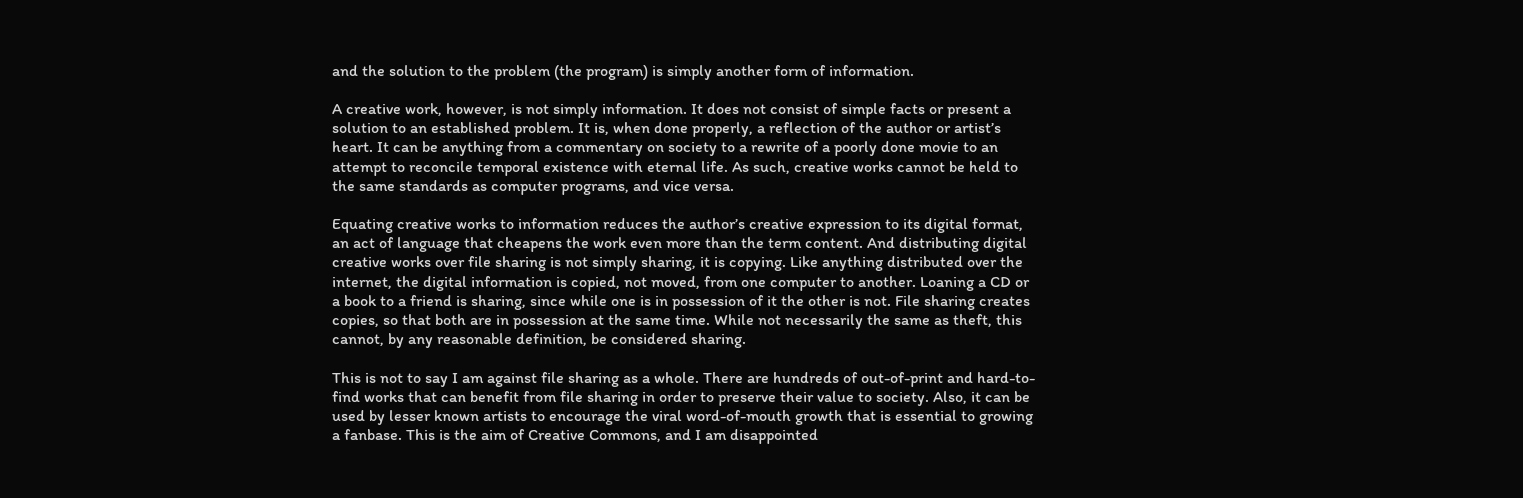and the solution to the problem (the program) is simply another form of information.

A creative work, however, is not simply information. It does not consist of simple facts or present a solution to an established problem. It is, when done properly, a reflection of the author or artist’s heart. It can be anything from a commentary on society to a rewrite of a poorly done movie to an attempt to reconcile temporal existence with eternal life. As such, creative works cannot be held to the same standards as computer programs, and vice versa.

Equating creative works to information reduces the author’s creative expression to its digital format, an act of language that cheapens the work even more than the term content. And distributing digital creative works over file sharing is not simply sharing, it is copying. Like anything distributed over the internet, the digital information is copied, not moved, from one computer to another. Loaning a CD or a book to a friend is sharing, since while one is in possession of it the other is not. File sharing creates copies, so that both are in possession at the same time. While not necessarily the same as theft, this cannot, by any reasonable definition, be considered sharing.

This is not to say I am against file sharing as a whole. There are hundreds of out-of-print and hard-to-find works that can benefit from file sharing in order to preserve their value to society. Also, it can be used by lesser known artists to encourage the viral word-of-mouth growth that is essential to growing a fanbase. This is the aim of Creative Commons, and I am disappointed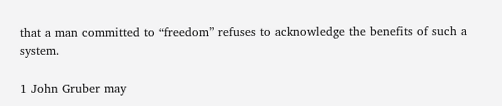that a man committed to “freedom” refuses to acknowledge the benefits of such a system.

1 John Gruber may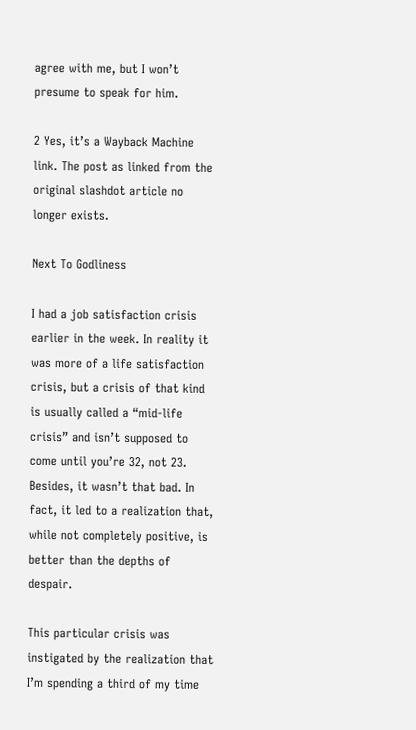agree with me, but I won’t presume to speak for him.

2 Yes, it’s a Wayback Machine link. The post as linked from the original slashdot article no longer exists.

Next To Godliness

I had a job satisfaction crisis earlier in the week. In reality it was more of a life satisfaction crisis, but a crisis of that kind is usually called a “mid-life crisis” and isn’t supposed to come until you’re 32, not 23. Besides, it wasn’t that bad. In fact, it led to a realization that, while not completely positive, is better than the depths of despair.

This particular crisis was instigated by the realization that I’m spending a third of my time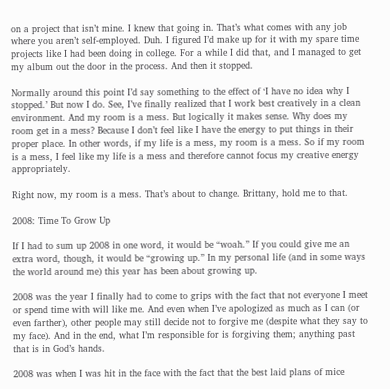on a project that isn’t mine. I knew that going in. That’s what comes with any job where you aren’t self-employed. Duh. I figured I’d make up for it with my spare time projects like I had been doing in college. For a while I did that, and I managed to get my album out the door in the process. And then it stopped.

Normally around this point I’d say something to the effect of ‘I have no idea why I stopped.’ But now I do. See, I’ve finally realized that I work best creatively in a clean environment. And my room is a mess. But logically it makes sense. Why does my room get in a mess? Because I don’t feel like I have the energy to put things in their proper place. In other words, if my life is a mess, my room is a mess. So if my room is a mess, I feel like my life is a mess and therefore cannot focus my creative energy appropriately.

Right now, my room is a mess. That’s about to change. Brittany, hold me to that.

2008: Time To Grow Up

If I had to sum up 2008 in one word, it would be “woah.” If you could give me an extra word, though, it would be “growing up.” In my personal life (and in some ways the world around me) this year has been about growing up.

2008 was the year I finally had to come to grips with the fact that not everyone I meet or spend time with will like me. And even when I’ve apologized as much as I can (or even farther), other people may still decide not to forgive me (despite what they say to my face). And in the end, what I’m responsible for is forgiving them; anything past that is in God’s hands.

2008 was when I was hit in the face with the fact that the best laid plans of mice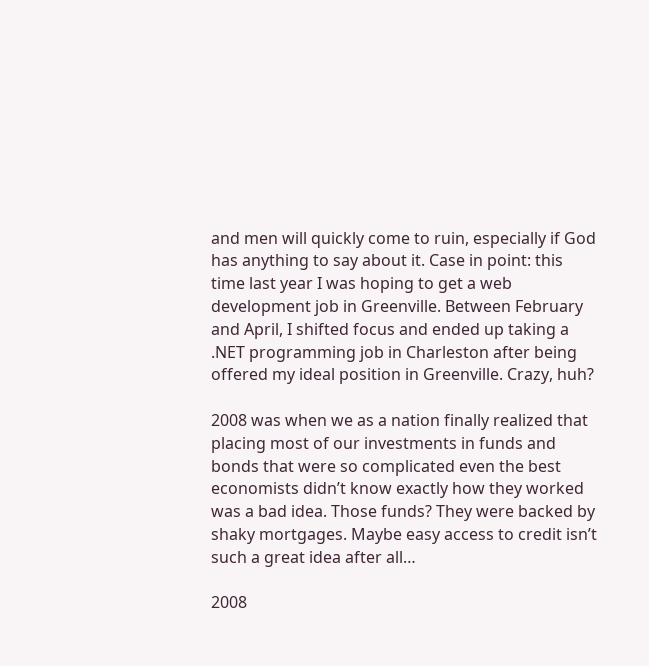and men will quickly come to ruin, especially if God has anything to say about it. Case in point: this time last year I was hoping to get a web development job in Greenville. Between February and April, I shifted focus and ended up taking a .NET programming job in Charleston after being offered my ideal position in Greenville. Crazy, huh?

2008 was when we as a nation finally realized that placing most of our investments in funds and bonds that were so complicated even the best economists didn’t know exactly how they worked was a bad idea. Those funds? They were backed by shaky mortgages. Maybe easy access to credit isn’t such a great idea after all…

2008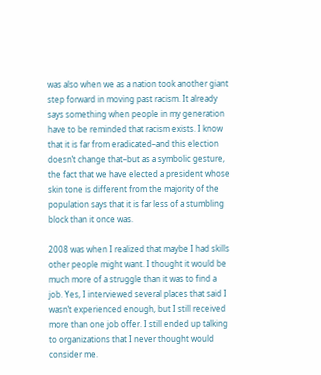was also when we as a nation took another giant step forward in moving past racism. It already says something when people in my generation have to be reminded that racism exists. I know that it is far from eradicated–and this election doesn’t change that–but as a symbolic gesture, the fact that we have elected a president whose skin tone is different from the majority of the population says that it is far less of a stumbling block than it once was.

2008 was when I realized that maybe I had skills other people might want. I thought it would be much more of a struggle than it was to find a job. Yes, I interviewed several places that said I wasn’t experienced enough, but I still received more than one job offer. I still ended up talking to organizations that I never thought would consider me.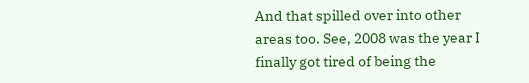And that spilled over into other areas too. See, 2008 was the year I finally got tired of being the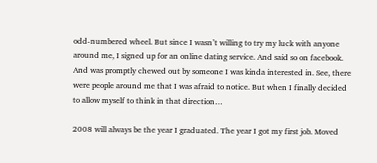odd-numbered wheel. But since I wasn’t willing to try my luck with anyone around me, I signed up for an online dating service. And said so on facebook. And was promptly chewed out by someone I was kinda interested in. See, there were people around me that I was afraid to notice. But when I finally decided to allow myself to think in that direction…

2008 will always be the year I graduated. The year I got my first job. Moved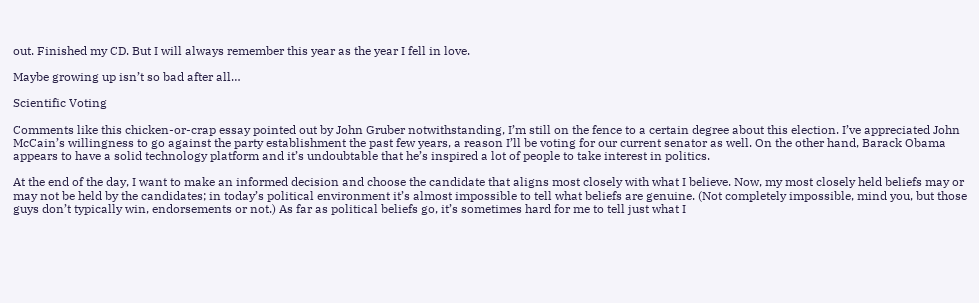out. Finished my CD. But I will always remember this year as the year I fell in love.

Maybe growing up isn’t so bad after all…

Scientific Voting

Comments like this chicken-or-crap essay pointed out by John Gruber notwithstanding, I’m still on the fence to a certain degree about this election. I’ve appreciated John McCain’s willingness to go against the party establishment the past few years, a reason I’ll be voting for our current senator as well. On the other hand, Barack Obama appears to have a solid technology platform and it’s undoubtable that he’s inspired a lot of people to take interest in politics.

At the end of the day, I want to make an informed decision and choose the candidate that aligns most closely with what I believe. Now, my most closely held beliefs may or may not be held by the candidates; in today’s political environment it’s almost impossible to tell what beliefs are genuine. (Not completely impossible, mind you, but those guys don’t typically win, endorsements or not.) As far as political beliefs go, it’s sometimes hard for me to tell just what I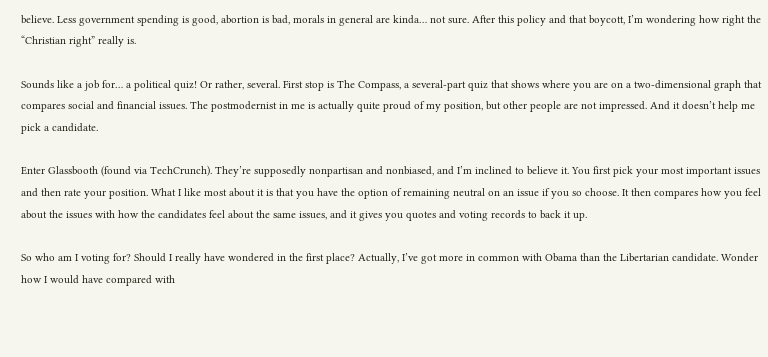believe. Less government spending is good, abortion is bad, morals in general are kinda… not sure. After this policy and that boycott, I’m wondering how right the “Christian right” really is.

Sounds like a job for… a political quiz! Or rather, several. First stop is The Compass, a several-part quiz that shows where you are on a two-dimensional graph that compares social and financial issues. The postmodernist in me is actually quite proud of my position, but other people are not impressed. And it doesn’t help me pick a candidate.

Enter Glassbooth (found via TechCrunch). They’re supposedly nonpartisan and nonbiased, and I’m inclined to believe it. You first pick your most important issues and then rate your position. What I like most about it is that you have the option of remaining neutral on an issue if you so choose. It then compares how you feel about the issues with how the candidates feel about the same issues, and it gives you quotes and voting records to back it up.

So who am I voting for? Should I really have wondered in the first place? Actually, I’ve got more in common with Obama than the Libertarian candidate. Wonder how I would have compared with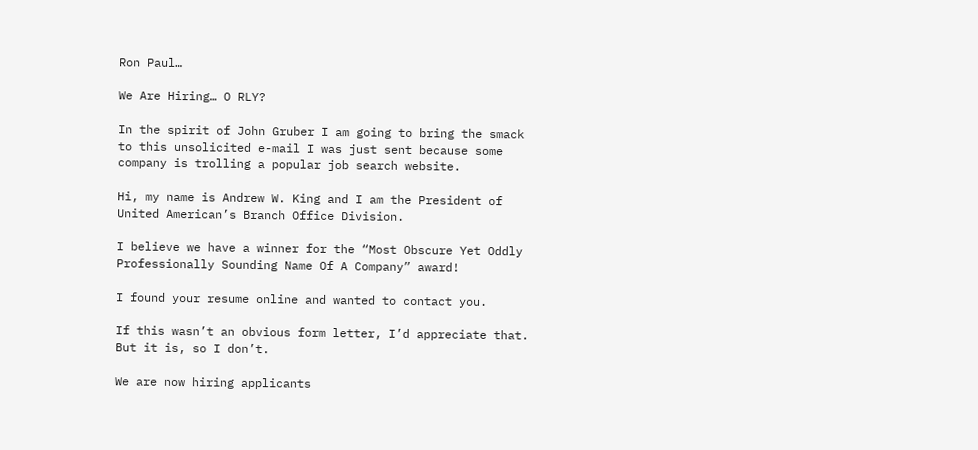Ron Paul…

We Are Hiring… O RLY?

In the spirit of John Gruber I am going to bring the smack to this unsolicited e-mail I was just sent because some company is trolling a popular job search website.

Hi, my name is Andrew W. King and I am the President of United American’s Branch Office Division.

I believe we have a winner for the “Most Obscure Yet Oddly Professionally Sounding Name Of A Company” award!

I found your resume online and wanted to contact you.

If this wasn’t an obvious form letter, I’d appreciate that. But it is, so I don’t.

We are now hiring applicants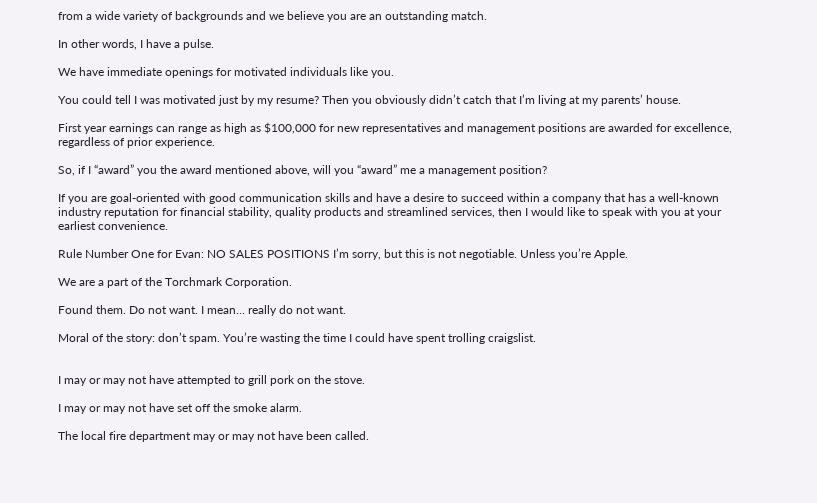from a wide variety of backgrounds and we believe you are an outstanding match.

In other words, I have a pulse.

We have immediate openings for motivated individuals like you.

You could tell I was motivated just by my resume? Then you obviously didn’t catch that I’m living at my parents’ house.

First year earnings can range as high as $100,000 for new representatives and management positions are awarded for excellence, regardless of prior experience.

So, if I “award” you the award mentioned above, will you “award” me a management position?

If you are goal-oriented with good communication skills and have a desire to succeed within a company that has a well-known industry reputation for financial stability, quality products and streamlined services, then I would like to speak with you at your earliest convenience.

Rule Number One for Evan: NO SALES POSITIONS I’m sorry, but this is not negotiable. Unless you’re Apple.

We are a part of the Torchmark Corporation.

Found them. Do not want. I mean… really do not want.

Moral of the story: don’t spam. You’re wasting the time I could have spent trolling craigslist.


I may or may not have attempted to grill pork on the stove.

I may or may not have set off the smoke alarm.

The local fire department may or may not have been called.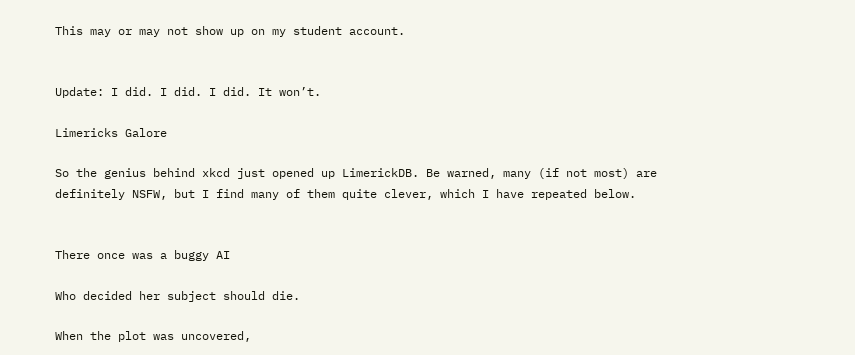This may or may not show up on my student account.


Update: I did. I did. I did. It won’t.

Limericks Galore

So the genius behind xkcd just opened up LimerickDB. Be warned, many (if not most) are definitely NSFW, but I find many of them quite clever, which I have repeated below.


There once was a buggy AI

Who decided her subject should die.

When the plot was uncovered,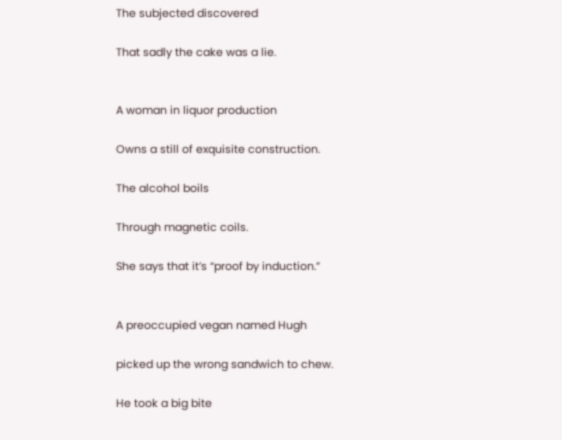The subjected discovered

That sadly the cake was a lie.


A woman in liquor production

Owns a still of exquisite construction.

The alcohol boils

Through magnetic coils.

She says that it’s “proof by induction.”


A preoccupied vegan named Hugh

picked up the wrong sandwich to chew.

He took a big bite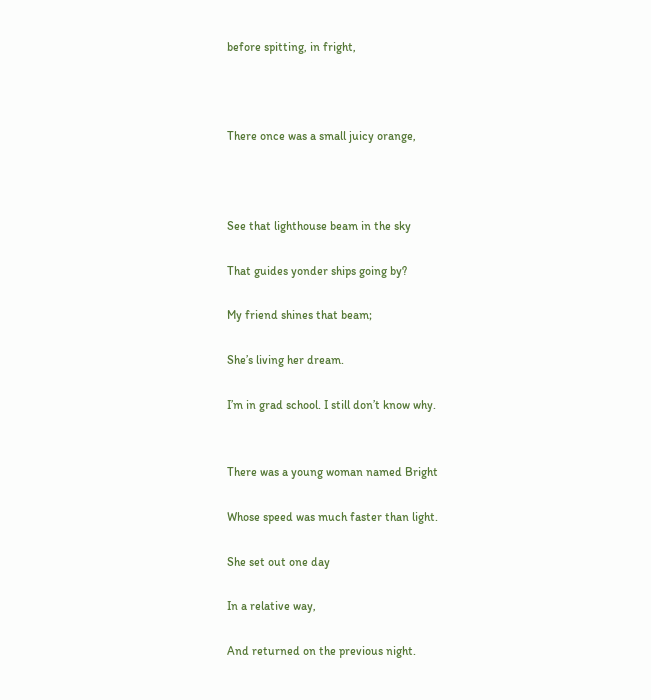before spitting, in fright,



There once was a small juicy orange,



See that lighthouse beam in the sky

That guides yonder ships going by?

My friend shines that beam;

She’s living her dream.

I’m in grad school. I still don’t know why.


There was a young woman named Bright

Whose speed was much faster than light.

She set out one day

In a relative way,

And returned on the previous night.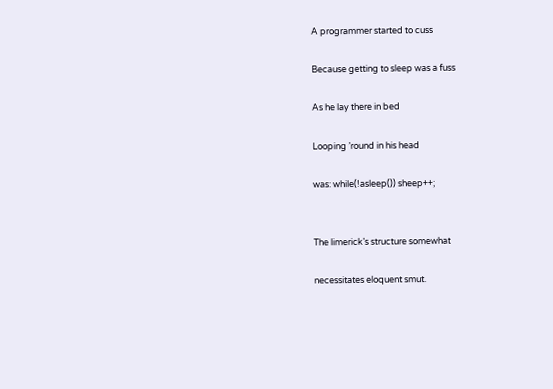A programmer started to cuss

Because getting to sleep was a fuss

As he lay there in bed

Looping ’round in his head

was: while(!asleep()) sheep++;


The limerick’s structure somewhat

necessitates eloquent smut.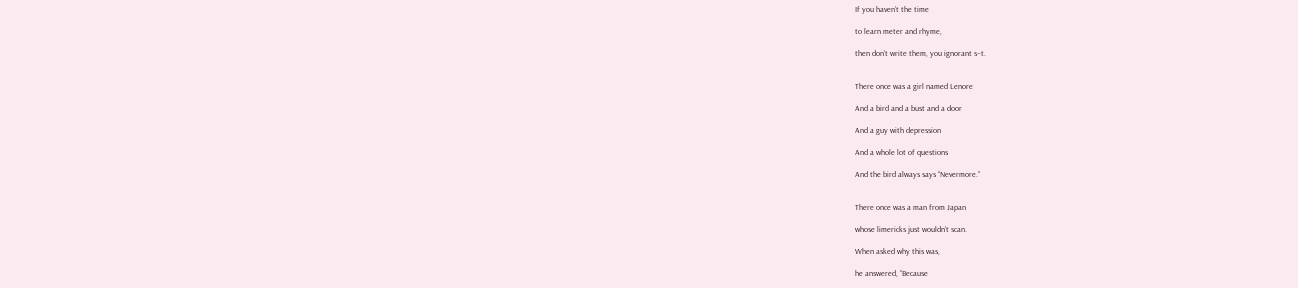If you haven’t the time

to learn meter and rhyme,

then don’t write them, you ignorant s–t.


There once was a girl named Lenore

And a bird and a bust and a door

And a guy with depression

And a whole lot of questions

And the bird always says “Nevermore.”


There once was a man from Japan

whose limericks just wouldn’t scan.

When asked why this was,

he answered, “Because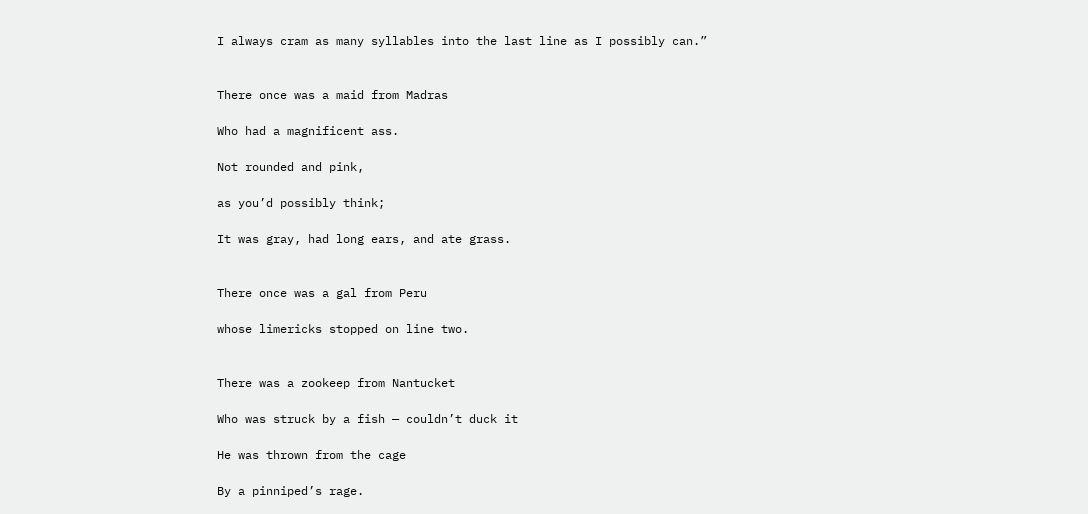I always cram as many syllables into the last line as I possibly can.”


There once was a maid from Madras

Who had a magnificent ass.

Not rounded and pink,

as you’d possibly think;

It was gray, had long ears, and ate grass.


There once was a gal from Peru

whose limericks stopped on line two.


There was a zookeep from Nantucket

Who was struck by a fish — couldn’t duck it

He was thrown from the cage

By a pinniped’s rage.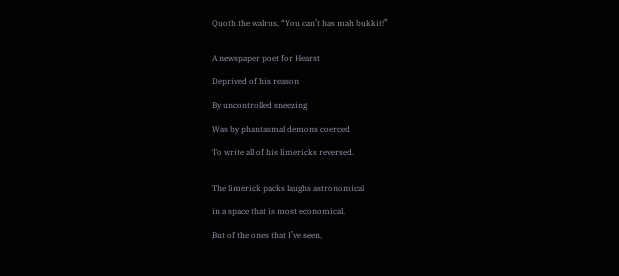Quoth the walrus, “You can’t has mah bukkit!”


A newspaper poet for Hearst

Deprived of his reason

By uncontrolled sneezing

Was by phantasmal demons coerced

To write all of his limericks reversed.


The limerick packs laughs astronomical

in a space that is most economical.

But of the ones that I’ve seen,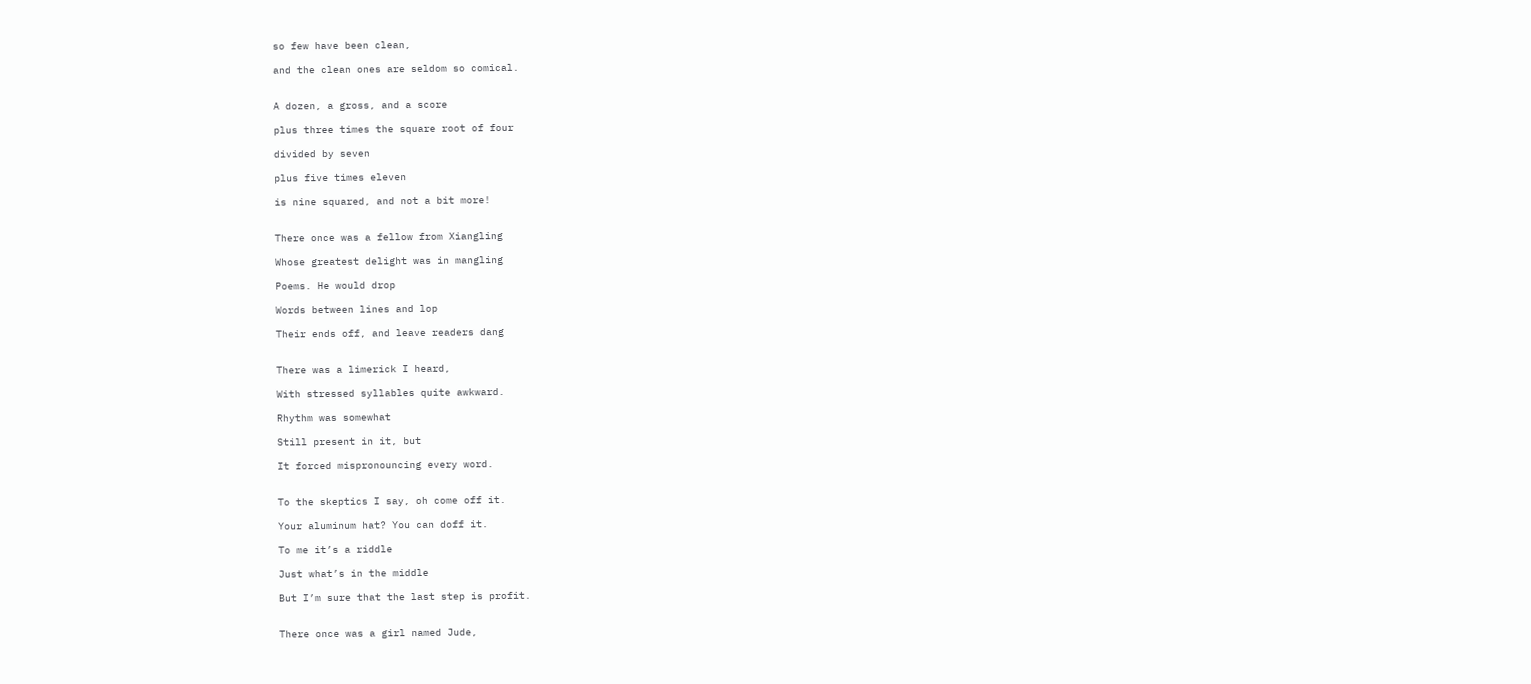so few have been clean,

and the clean ones are seldom so comical.


A dozen, a gross, and a score

plus three times the square root of four

divided by seven

plus five times eleven

is nine squared, and not a bit more!


There once was a fellow from Xiangling

Whose greatest delight was in mangling

Poems. He would drop

Words between lines and lop

Their ends off, and leave readers dang


There was a limerick I heard,

With stressed syllables quite awkward.

Rhythm was somewhat

Still present in it, but

It forced mispronouncing every word.


To the skeptics I say, oh come off it.

Your aluminum hat? You can doff it.

To me it’s a riddle

Just what’s in the middle

But I’m sure that the last step is profit.


There once was a girl named Jude,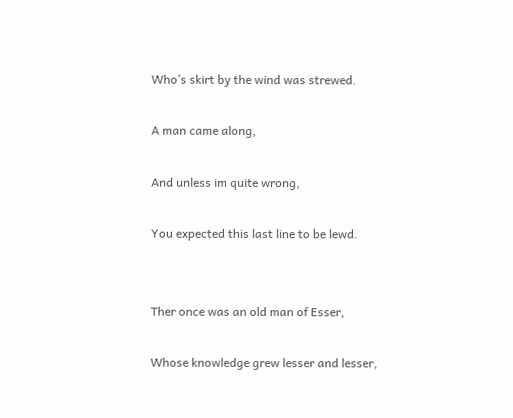Who’s skirt by the wind was strewed.

A man came along,

And unless im quite wrong,

You expected this last line to be lewd.


Ther once was an old man of Esser,

Whose knowledge grew lesser and lesser,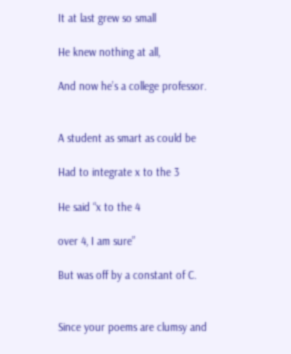It at last grew so small

He knew nothing at all,

And now he’s a college professor.


A student as smart as could be

Had to integrate x to the 3

He said “x to the 4

over 4, I am sure”

But was off by a constant of C.


Since your poems are clumsy and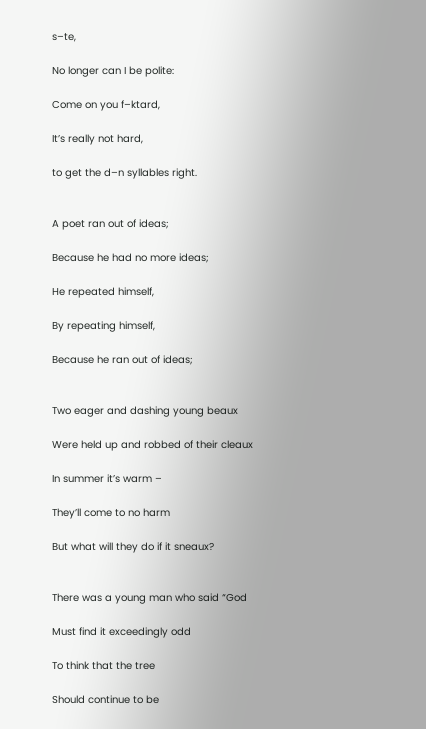s–te,

No longer can I be polite:

Come on you f–ktard,

It’s really not hard,

to get the d–n syllables right.


A poet ran out of ideas;

Because he had no more ideas;

He repeated himself,

By repeating himself,

Because he ran out of ideas;


Two eager and dashing young beaux

Were held up and robbed of their cleaux

In summer it’s warm –

They’ll come to no harm

But what will they do if it sneaux?


There was a young man who said “God

Must find it exceedingly odd

To think that the tree

Should continue to be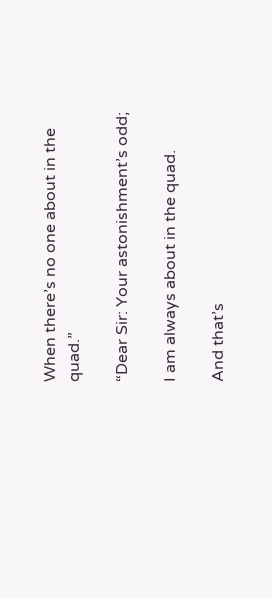When there’s no one about in the quad.”

“Dear Sir: Your astonishment’s odd;

I am always about in the quad.

And that’s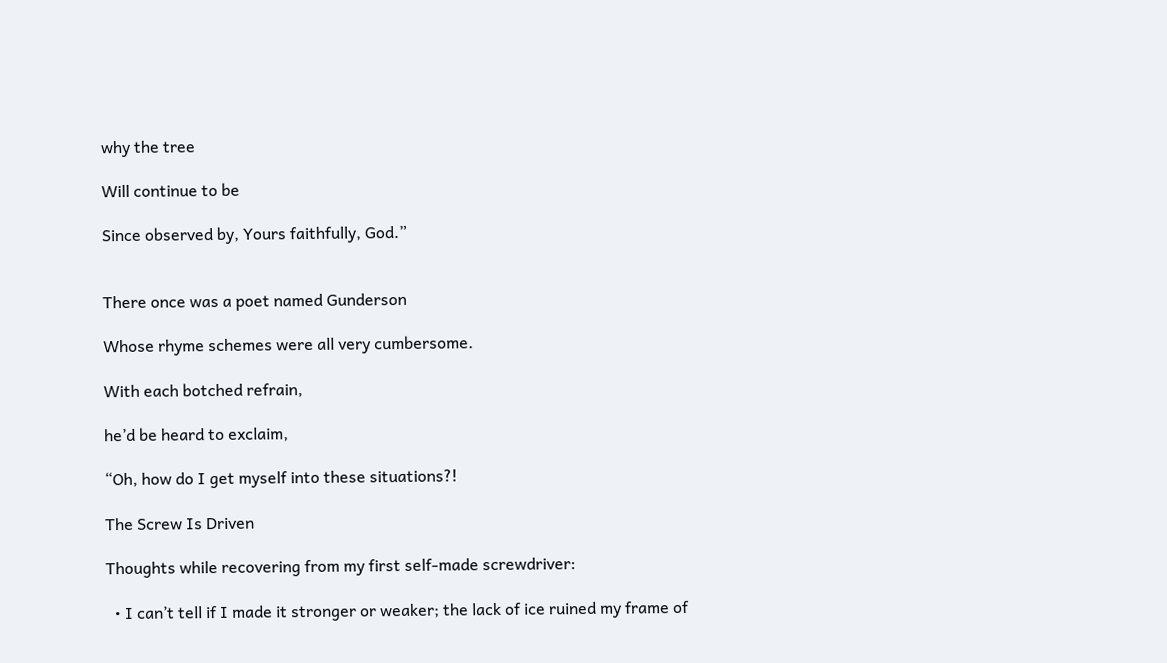why the tree

Will continue to be

Since observed by, Yours faithfully, God.”


There once was a poet named Gunderson

Whose rhyme schemes were all very cumbersome.

With each botched refrain,

he’d be heard to exclaim,

“Oh, how do I get myself into these situations?!

The Screw Is Driven

Thoughts while recovering from my first self-made screwdriver:

  • I can’t tell if I made it stronger or weaker; the lack of ice ruined my frame of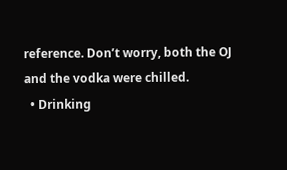reference. Don’t worry, both the OJ and the vodka were chilled.
  • Drinking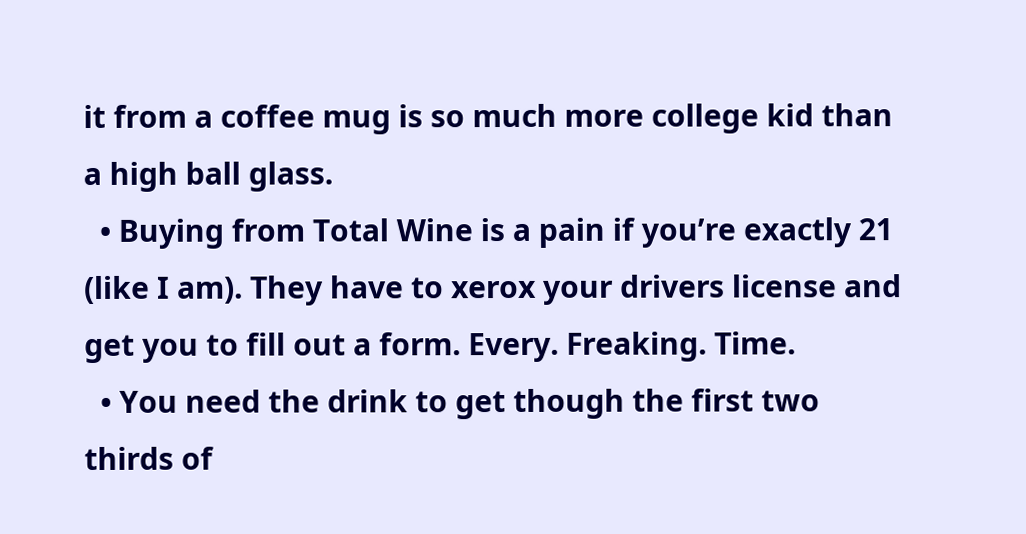it from a coffee mug is so much more college kid than a high ball glass.
  • Buying from Total Wine is a pain if you’re exactly 21 (like I am). They have to xerox your drivers license and get you to fill out a form. Every. Freaking. Time.
  • You need the drink to get though the first two thirds of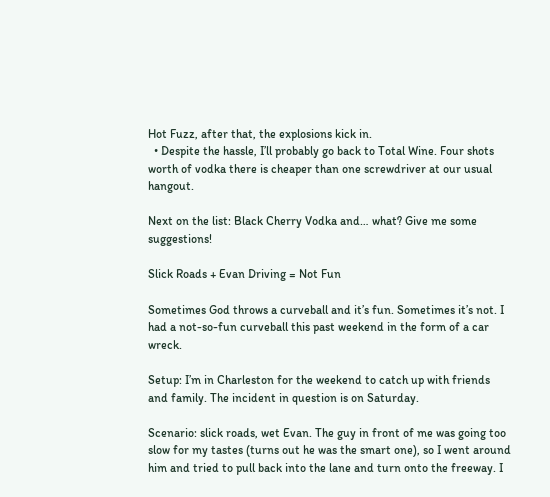Hot Fuzz, after that, the explosions kick in.
  • Despite the hassle, I’ll probably go back to Total Wine. Four shots worth of vodka there is cheaper than one screwdriver at our usual hangout.

Next on the list: Black Cherry Vodka and… what? Give me some suggestions!

Slick Roads + Evan Driving = Not Fun

Sometimes God throws a curveball and it’s fun. Sometimes it’s not. I had a not-so-fun curveball this past weekend in the form of a car wreck.

Setup: I’m in Charleston for the weekend to catch up with friends and family. The incident in question is on Saturday.

Scenario: slick roads, wet Evan. The guy in front of me was going too slow for my tastes (turns out he was the smart one), so I went around him and tried to pull back into the lane and turn onto the freeway. I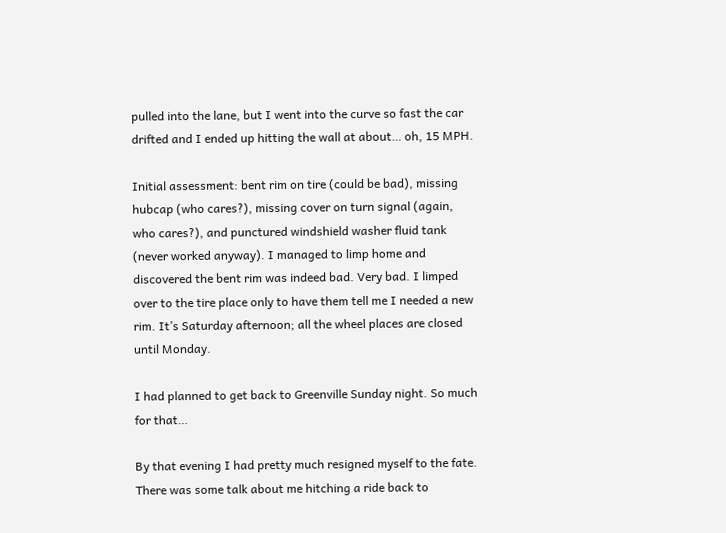pulled into the lane, but I went into the curve so fast the car drifted and I ended up hitting the wall at about… oh, 15 MPH.

Initial assessment: bent rim on tire (could be bad), missing hubcap (who cares?), missing cover on turn signal (again, who cares?), and punctured windshield washer fluid tank (never worked anyway). I managed to limp home and discovered the bent rim was indeed bad. Very bad. I limped over to the tire place only to have them tell me I needed a new rim. It’s Saturday afternoon; all the wheel places are closed until Monday.

I had planned to get back to Greenville Sunday night. So much for that…

By that evening I had pretty much resigned myself to the fate. There was some talk about me hitching a ride back to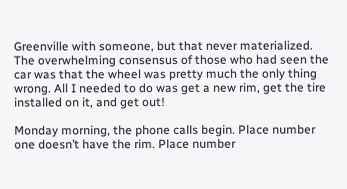Greenville with someone, but that never materialized. The overwhelming consensus of those who had seen the car was that the wheel was pretty much the only thing wrong. All I needed to do was get a new rim, get the tire installed on it, and get out!

Monday morning, the phone calls begin. Place number one doesn’t have the rim. Place number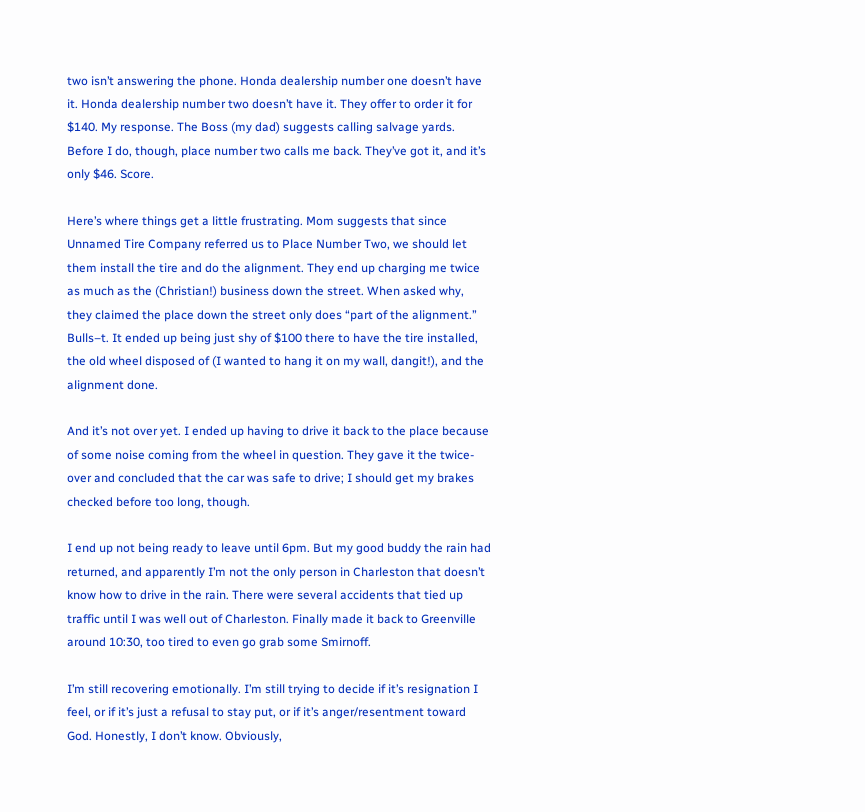two isn’t answering the phone. Honda dealership number one doesn’t have it. Honda dealership number two doesn’t have it. They offer to order it for $140. My response. The Boss (my dad) suggests calling salvage yards. Before I do, though, place number two calls me back. They’ve got it, and it’s only $46. Score.

Here’s where things get a little frustrating. Mom suggests that since Unnamed Tire Company referred us to Place Number Two, we should let them install the tire and do the alignment. They end up charging me twice as much as the (Christian!) business down the street. When asked why, they claimed the place down the street only does “part of the alignment.” Bulls–t. It ended up being just shy of $100 there to have the tire installed, the old wheel disposed of (I wanted to hang it on my wall, dangit!), and the alignment done.

And it’s not over yet. I ended up having to drive it back to the place because of some noise coming from the wheel in question. They gave it the twice-over and concluded that the car was safe to drive; I should get my brakes checked before too long, though.

I end up not being ready to leave until 6pm. But my good buddy the rain had returned, and apparently I’m not the only person in Charleston that doesn’t know how to drive in the rain. There were several accidents that tied up traffic until I was well out of Charleston. Finally made it back to Greenville around 10:30, too tired to even go grab some Smirnoff.

I’m still recovering emotionally. I’m still trying to decide if it’s resignation I feel, or if it’s just a refusal to stay put, or if it’s anger/resentment toward God. Honestly, I don’t know. Obviously,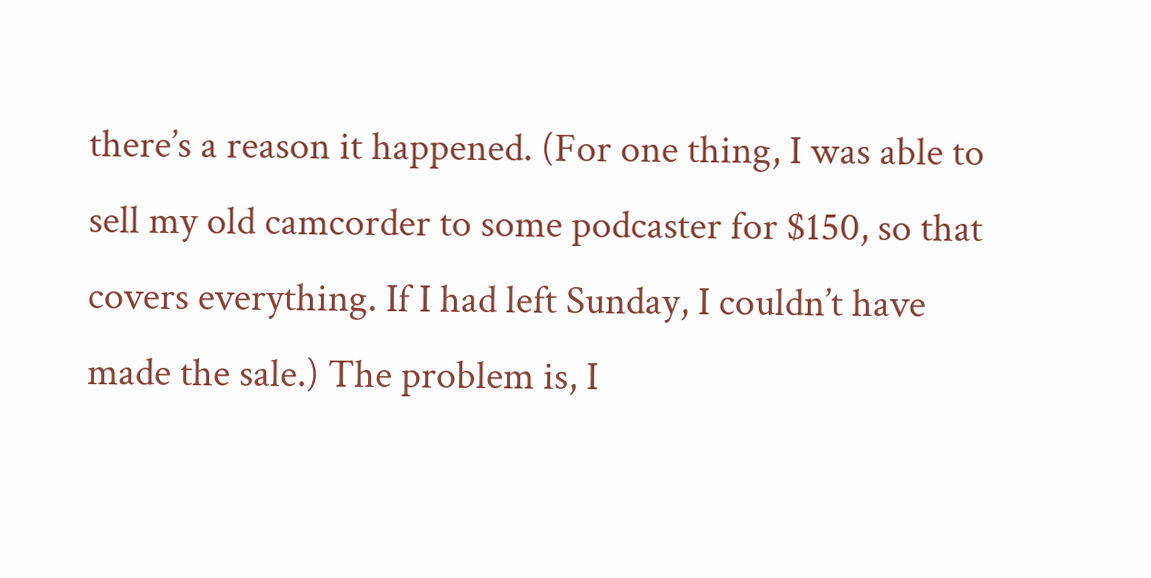there’s a reason it happened. (For one thing, I was able to sell my old camcorder to some podcaster for $150, so that covers everything. If I had left Sunday, I couldn’t have made the sale.) The problem is, I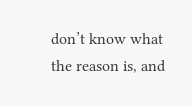don’t know what the reason is, and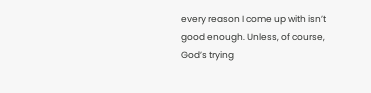every reason I come up with isn’t good enough. Unless, of course, God’s trying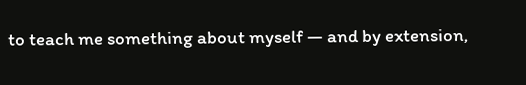to teach me something about myself — and by extension,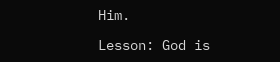Him.

Lesson: God is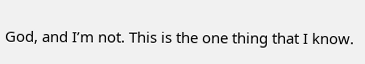God, and I’m not. This is the one thing that I know.